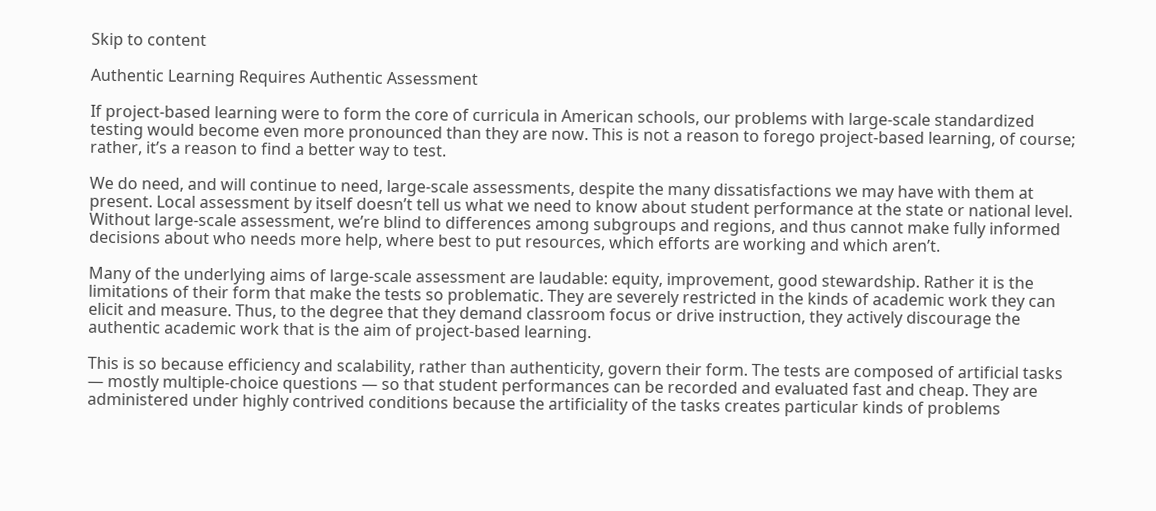Skip to content

Authentic Learning Requires Authentic Assessment

If project-based learning were to form the core of curricula in American schools, our problems with large-scale standardized testing would become even more pronounced than they are now. This is not a reason to forego project-based learning, of course; rather, it’s a reason to find a better way to test.

We do need, and will continue to need, large-scale assessments, despite the many dissatisfactions we may have with them at present. Local assessment by itself doesn’t tell us what we need to know about student performance at the state or national level. Without large-scale assessment, we’re blind to differences among subgroups and regions, and thus cannot make fully informed decisions about who needs more help, where best to put resources, which efforts are working and which aren’t.

Many of the underlying aims of large-scale assessment are laudable: equity, improvement, good stewardship. Rather it is the limitations of their form that make the tests so problematic. They are severely restricted in the kinds of academic work they can elicit and measure. Thus, to the degree that they demand classroom focus or drive instruction, they actively discourage the authentic academic work that is the aim of project-based learning.

This is so because efficiency and scalability, rather than authenticity, govern their form. The tests are composed of artificial tasks — mostly multiple-choice questions — so that student performances can be recorded and evaluated fast and cheap. They are administered under highly contrived conditions because the artificiality of the tasks creates particular kinds of problems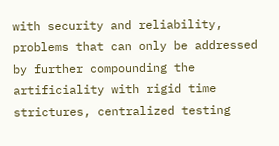with security and reliability, problems that can only be addressed by further compounding the artificiality with rigid time strictures, centralized testing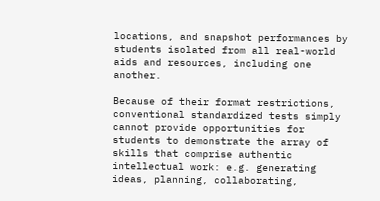locations, and snapshot performances by students isolated from all real-world aids and resources, including one another.

Because of their format restrictions, conventional standardized tests simply cannot provide opportunities for students to demonstrate the array of skills that comprise authentic intellectual work: e.g. generating ideas, planning, collaborating,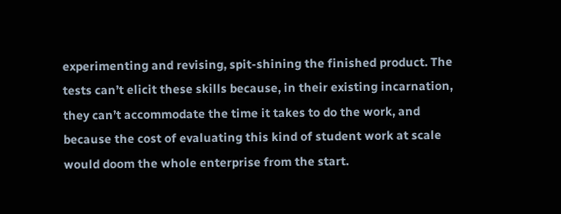experimenting and revising, spit-shining the finished product. The tests can’t elicit these skills because, in their existing incarnation, they can’t accommodate the time it takes to do the work, and because the cost of evaluating this kind of student work at scale would doom the whole enterprise from the start.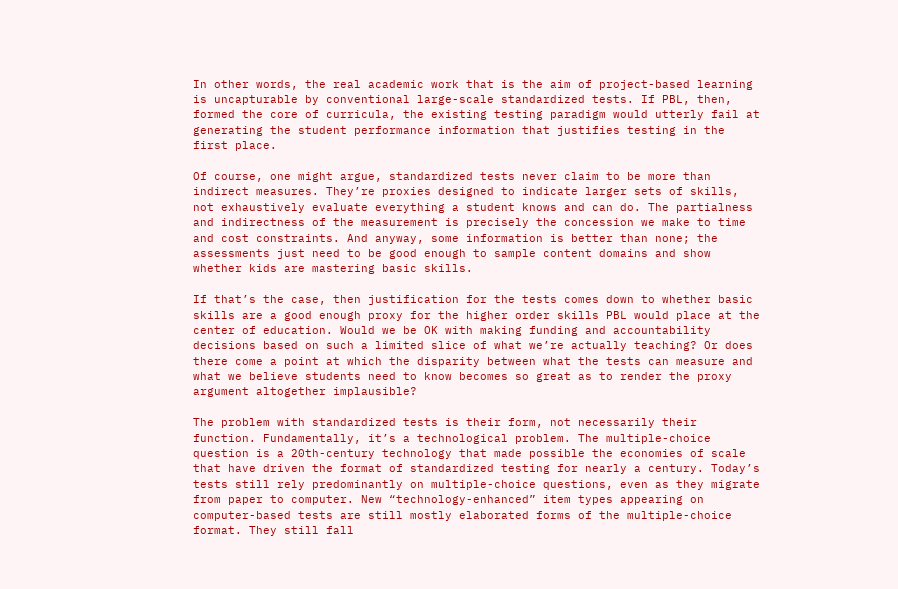In other words, the real academic work that is the aim of project-based learning is uncapturable by conventional large-scale standardized tests. If PBL, then, formed the core of curricula, the existing testing paradigm would utterly fail at generating the student performance information that justifies testing in the first place.

Of course, one might argue, standardized tests never claim to be more than indirect measures. They’re proxies designed to indicate larger sets of skills, not exhaustively evaluate everything a student knows and can do. The partialness and indirectness of the measurement is precisely the concession we make to time and cost constraints. And anyway, some information is better than none; the assessments just need to be good enough to sample content domains and show whether kids are mastering basic skills.

If that’s the case, then justification for the tests comes down to whether basic skills are a good enough proxy for the higher order skills PBL would place at the center of education. Would we be OK with making funding and accountability decisions based on such a limited slice of what we’re actually teaching? Or does there come a point at which the disparity between what the tests can measure and what we believe students need to know becomes so great as to render the proxy argument altogether implausible?

The problem with standardized tests is their form, not necessarily their function. Fundamentally, it’s a technological problem. The multiple-choice question is a 20th-century technology that made possible the economies of scale that have driven the format of standardized testing for nearly a century. Today’s tests still rely predominantly on multiple-choice questions, even as they migrate from paper to computer. New “technology-enhanced” item types appearing on computer-based tests are still mostly elaborated forms of the multiple-choice format. They still fall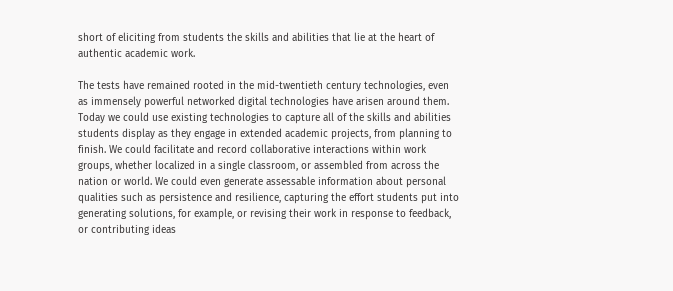short of eliciting from students the skills and abilities that lie at the heart of authentic academic work.

The tests have remained rooted in the mid-twentieth century technologies, even as immensely powerful networked digital technologies have arisen around them. Today we could use existing technologies to capture all of the skills and abilities students display as they engage in extended academic projects, from planning to finish. We could facilitate and record collaborative interactions within work groups, whether localized in a single classroom, or assembled from across the nation or world. We could even generate assessable information about personal qualities such as persistence and resilience, capturing the effort students put into generating solutions, for example, or revising their work in response to feedback, or contributing ideas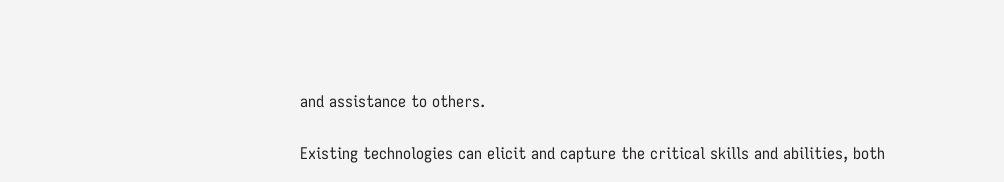and assistance to others.

Existing technologies can elicit and capture the critical skills and abilities, both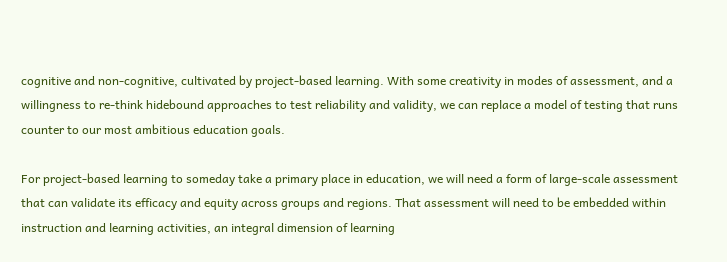cognitive and non-cognitive, cultivated by project-based learning. With some creativity in modes of assessment, and a willingness to re-think hidebound approaches to test reliability and validity, we can replace a model of testing that runs counter to our most ambitious education goals.

For project-based learning to someday take a primary place in education, we will need a form of large-scale assessment that can validate its efficacy and equity across groups and regions. That assessment will need to be embedded within instruction and learning activities, an integral dimension of learning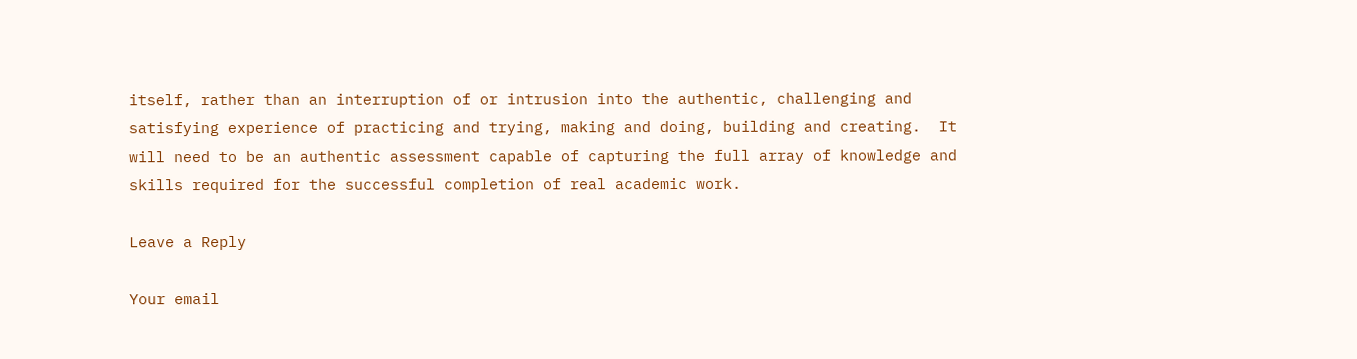itself, rather than an interruption of or intrusion into the authentic, challenging and satisfying experience of practicing and trying, making and doing, building and creating.  It will need to be an authentic assessment capable of capturing the full array of knowledge and skills required for the successful completion of real academic work.

Leave a Reply

Your email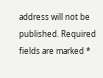address will not be published. Required fields are marked *